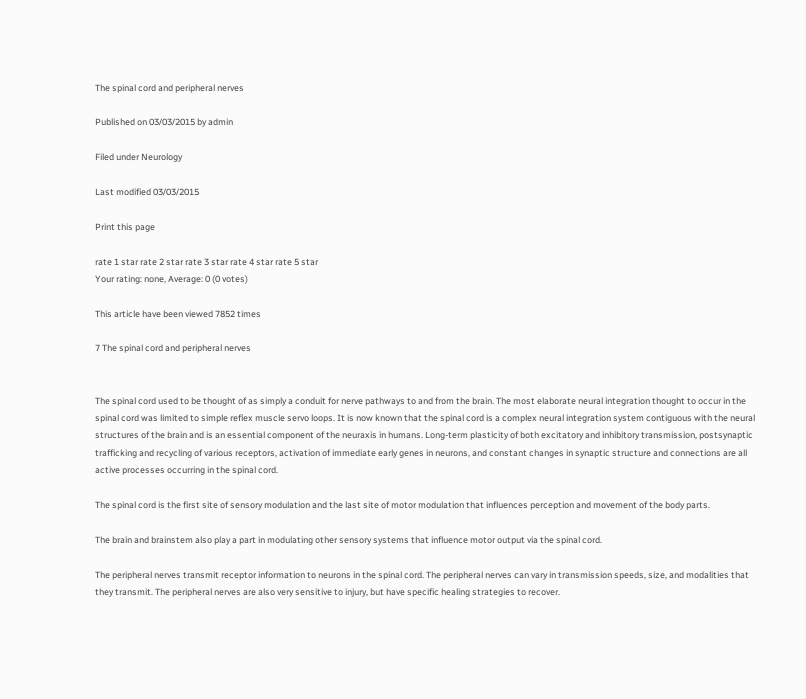The spinal cord and peripheral nerves

Published on 03/03/2015 by admin

Filed under Neurology

Last modified 03/03/2015

Print this page

rate 1 star rate 2 star rate 3 star rate 4 star rate 5 star
Your rating: none, Average: 0 (0 votes)

This article have been viewed 7852 times

7 The spinal cord and peripheral nerves


The spinal cord used to be thought of as simply a conduit for nerve pathways to and from the brain. The most elaborate neural integration thought to occur in the spinal cord was limited to simple reflex muscle servo loops. It is now known that the spinal cord is a complex neural integration system contiguous with the neural structures of the brain and is an essential component of the neuraxis in humans. Long-term plasticity of both excitatory and inhibitory transmission, postsynaptic trafficking and recycling of various receptors, activation of immediate early genes in neurons, and constant changes in synaptic structure and connections are all active processes occurring in the spinal cord.

The spinal cord is the first site of sensory modulation and the last site of motor modulation that influences perception and movement of the body parts.

The brain and brainstem also play a part in modulating other sensory systems that influence motor output via the spinal cord.

The peripheral nerves transmit receptor information to neurons in the spinal cord. The peripheral nerves can vary in transmission speeds, size, and modalities that they transmit. The peripheral nerves are also very sensitive to injury, but have specific healing strategies to recover.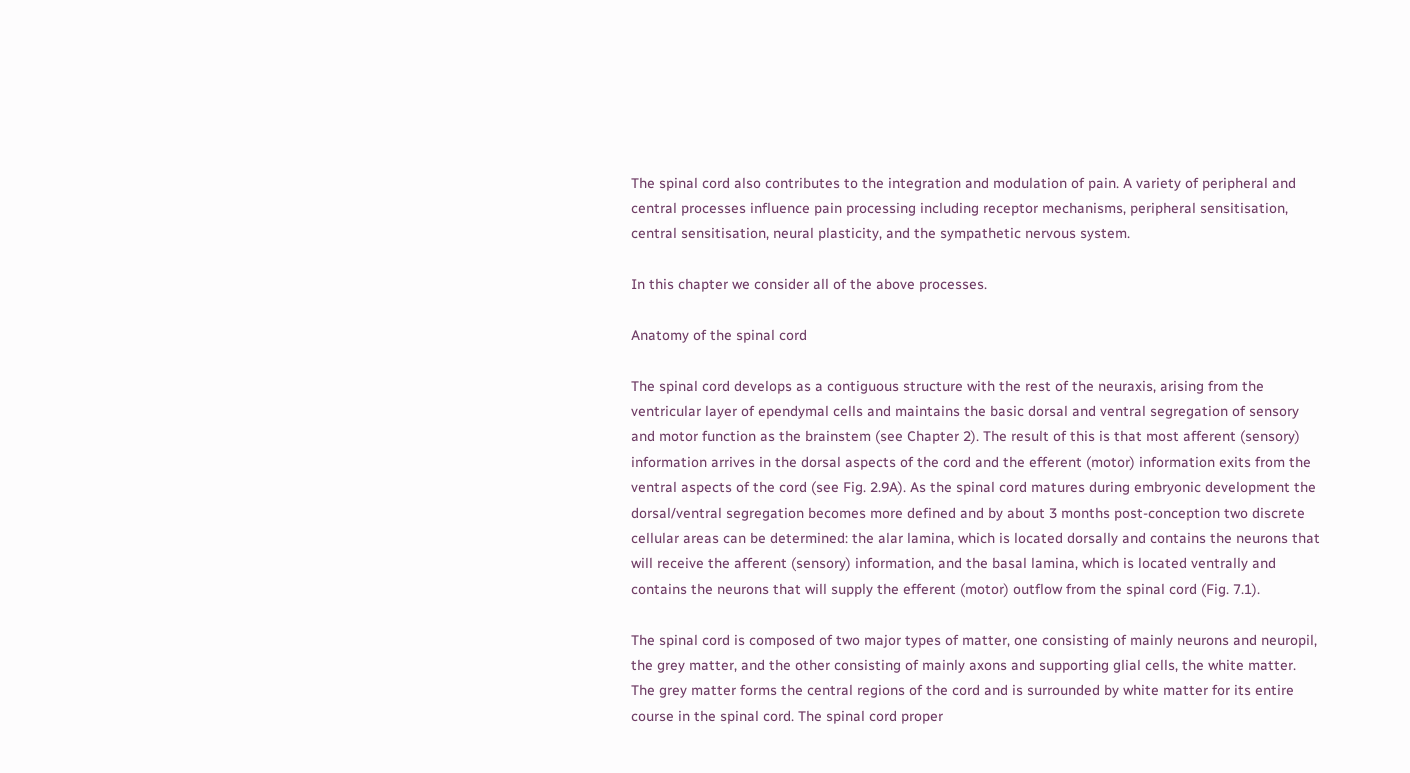The spinal cord also contributes to the integration and modulation of pain. A variety of peripheral and central processes influence pain processing including receptor mechanisms, peripheral sensitisation, central sensitisation, neural plasticity, and the sympathetic nervous system.

In this chapter we consider all of the above processes.

Anatomy of the spinal cord

The spinal cord develops as a contiguous structure with the rest of the neuraxis, arising from the ventricular layer of ependymal cells and maintains the basic dorsal and ventral segregation of sensory and motor function as the brainstem (see Chapter 2). The result of this is that most afferent (sensory) information arrives in the dorsal aspects of the cord and the efferent (motor) information exits from the ventral aspects of the cord (see Fig. 2.9A). As the spinal cord matures during embryonic development the dorsal/ventral segregation becomes more defined and by about 3 months post-conception two discrete cellular areas can be determined: the alar lamina, which is located dorsally and contains the neurons that will receive the afferent (sensory) information, and the basal lamina, which is located ventrally and contains the neurons that will supply the efferent (motor) outflow from the spinal cord (Fig. 7.1).

The spinal cord is composed of two major types of matter, one consisting of mainly neurons and neuropil, the grey matter, and the other consisting of mainly axons and supporting glial cells, the white matter. The grey matter forms the central regions of the cord and is surrounded by white matter for its entire course in the spinal cord. The spinal cord proper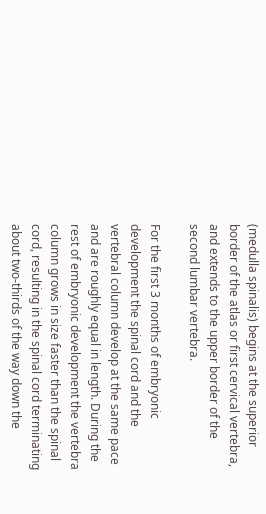(medulla spinalis) begins at the superior border of the atlas or first cervical vertebra, and extends to the upper border of the second lumbar vertebra.

For the first 3 months of embryonic development the spinal cord and the vertebral column develop at the same pace and are roughly equal in length. During the rest of embryonic development the vertebra column grows in size faster than the spinal cord, resulting in the spinal cord terminating about two-thirds of the way down the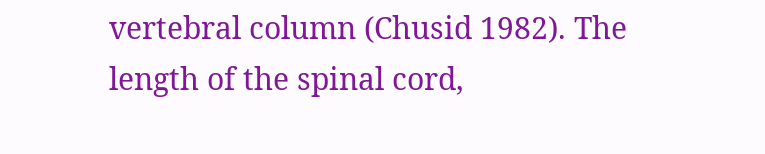vertebral column (Chusid 1982). The length of the spinal cord,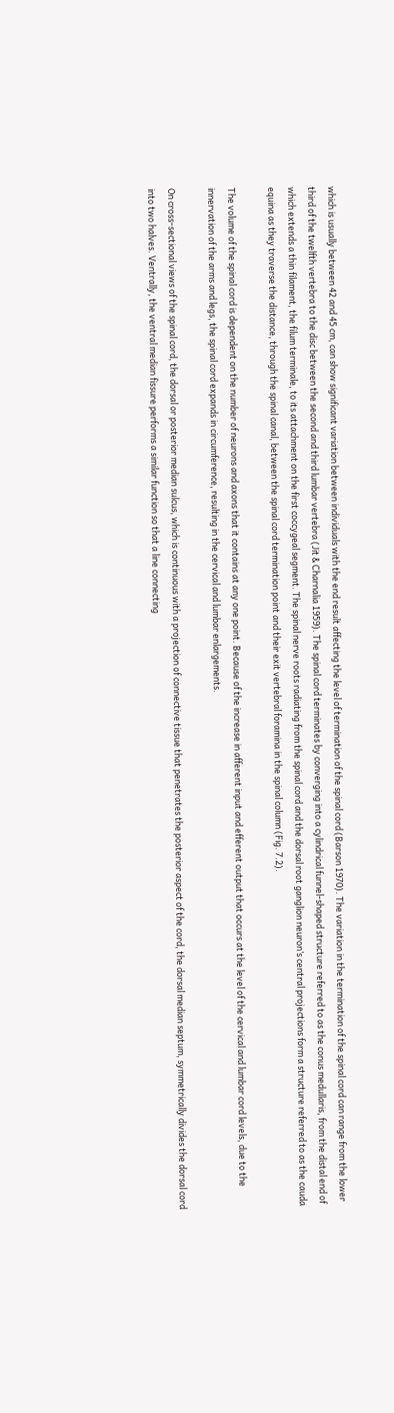which is usually between 42 and 45 cm, can show significant variation between individuals with the end result affecting the level of termination of the spinal cord (Barson 1970). The variation in the termination of the spinal cord can range from the lower third of the twelfth vertebra to the disc between the second and third lumbar vertebra (Jit & Charnalia 1959). The spinal cord terminates by converging into a cylindrical funnel-shaped structure referred to as the conus medullaris, from the distal end of which extends a thin filament, the filum terminale, to its attachment on the first coccygeal segment. The spinal nerve roots radiating from the spinal cord and the dorsal root ganglion neuron’s central projections form a structure referred to as the cauda equina as they traverse the distance, through the spinal canal, between the spinal cord termination point and their exit vertebral foramina in the spinal column (Fig. 7.2).

The volume of the spinal cord is dependent on the number of neurons and axons that it contains at any one point. Because of the increase in afferent input and efferent output that occurs at the level of the cervical and lumbar cord levels, due to the innervation of the arms and legs, the spinal cord expands in circumference, resulting in the cervical and lumbar enlargements.

On cross-sectional views of the spinal cord, the dorsal or posterior median sulcus, which is continuous with a projection of connective tissue that penetrates the posterior aspect of the cord, the dorsal median septum, symmetrically divides the dorsal cord into two halves. Ventrally, the ventral median fissure performs a similar function so that a line connecting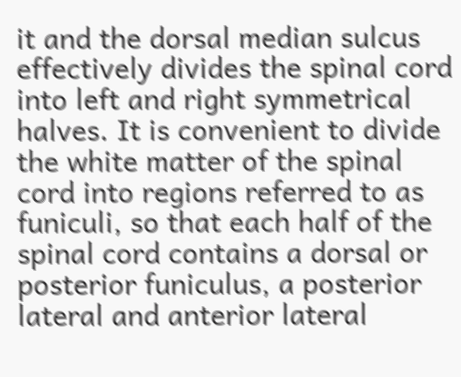it and the dorsal median sulcus effectively divides the spinal cord into left and right symmetrical halves. It is convenient to divide the white matter of the spinal cord into regions referred to as funiculi, so that each half of the spinal cord contains a dorsal or posterior funiculus, a posterior lateral and anterior lateral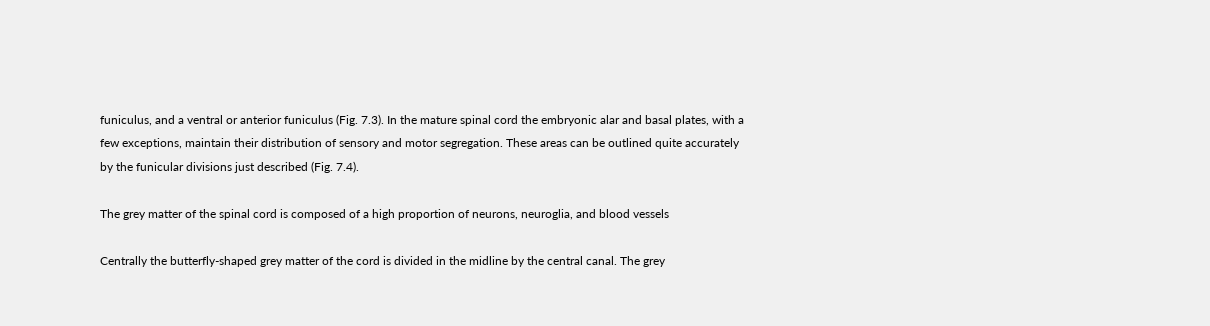funiculus, and a ventral or anterior funiculus (Fig. 7.3). In the mature spinal cord the embryonic alar and basal plates, with a few exceptions, maintain their distribution of sensory and motor segregation. These areas can be outlined quite accurately by the funicular divisions just described (Fig. 7.4).

The grey matter of the spinal cord is composed of a high proportion of neurons, neuroglia, and blood vessels

Centrally the butterfly-shaped grey matter of the cord is divided in the midline by the central canal. The grey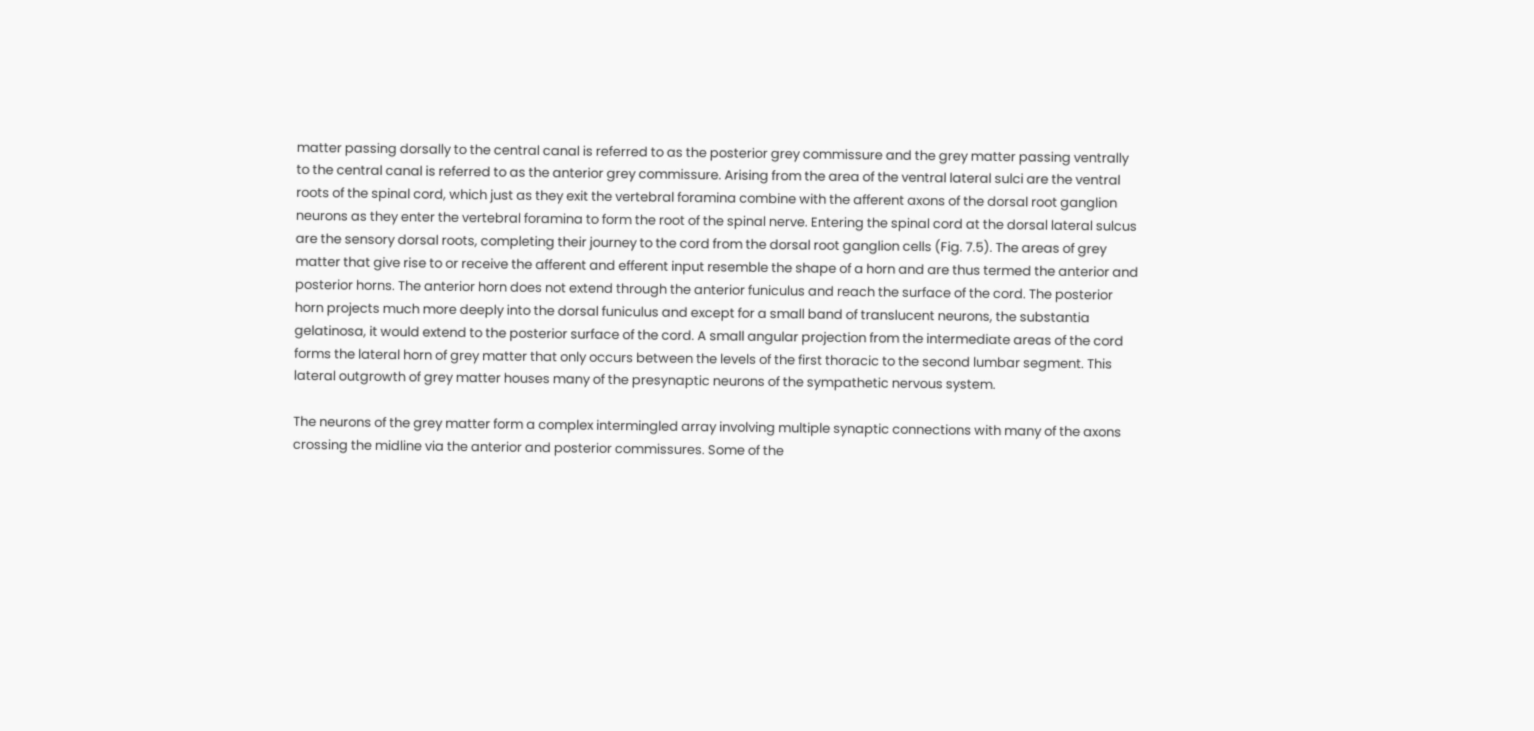matter passing dorsally to the central canal is referred to as the posterior grey commissure and the grey matter passing ventrally to the central canal is referred to as the anterior grey commissure. Arising from the area of the ventral lateral sulci are the ventral roots of the spinal cord, which just as they exit the vertebral foramina combine with the afferent axons of the dorsal root ganglion neurons as they enter the vertebral foramina to form the root of the spinal nerve. Entering the spinal cord at the dorsal lateral sulcus are the sensory dorsal roots, completing their journey to the cord from the dorsal root ganglion cells (Fig. 7.5). The areas of grey matter that give rise to or receive the afferent and efferent input resemble the shape of a horn and are thus termed the anterior and posterior horns. The anterior horn does not extend through the anterior funiculus and reach the surface of the cord. The posterior horn projects much more deeply into the dorsal funiculus and except for a small band of translucent neurons, the substantia gelatinosa, it would extend to the posterior surface of the cord. A small angular projection from the intermediate areas of the cord forms the lateral horn of grey matter that only occurs between the levels of the first thoracic to the second lumbar segment. This lateral outgrowth of grey matter houses many of the presynaptic neurons of the sympathetic nervous system.

The neurons of the grey matter form a complex intermingled array involving multiple synaptic connections with many of the axons crossing the midline via the anterior and posterior commissures. Some of the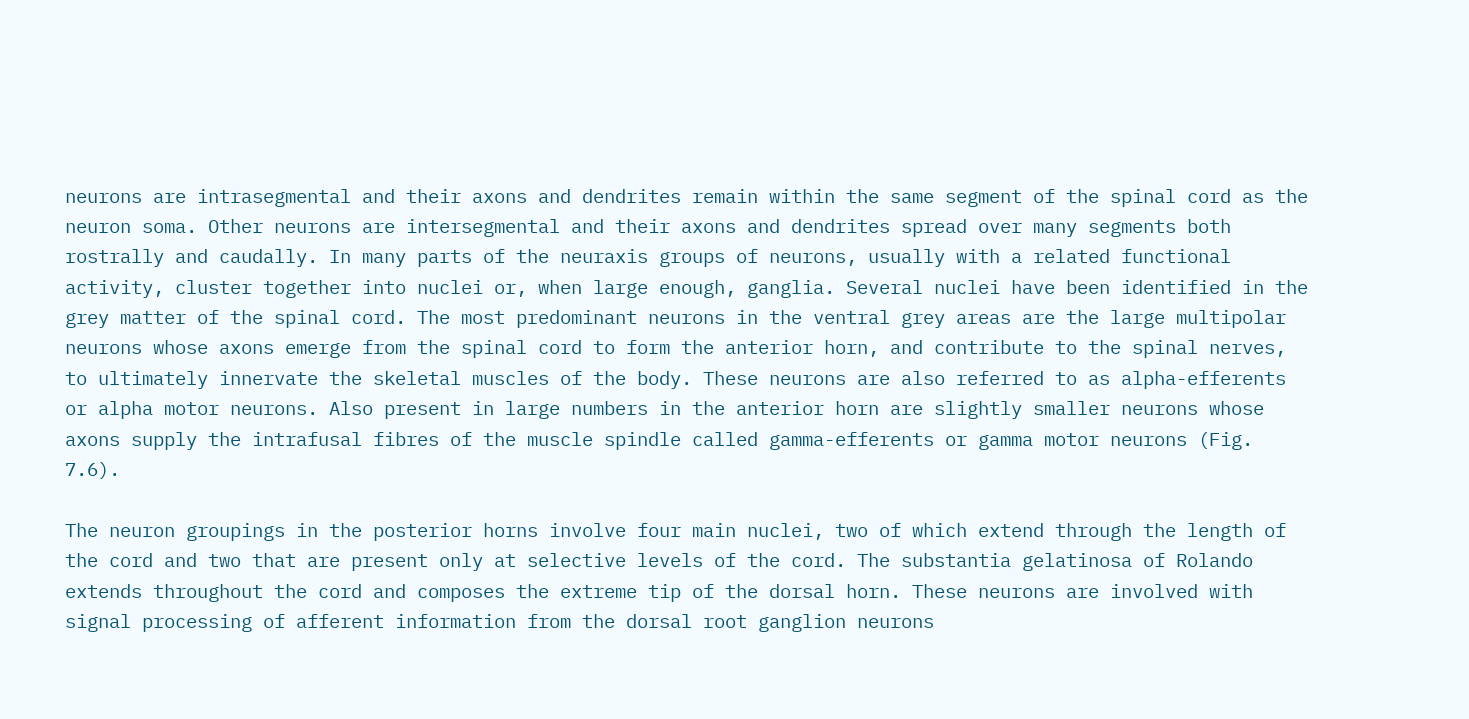neurons are intrasegmental and their axons and dendrites remain within the same segment of the spinal cord as the neuron soma. Other neurons are intersegmental and their axons and dendrites spread over many segments both rostrally and caudally. In many parts of the neuraxis groups of neurons, usually with a related functional activity, cluster together into nuclei or, when large enough, ganglia. Several nuclei have been identified in the grey matter of the spinal cord. The most predominant neurons in the ventral grey areas are the large multipolar neurons whose axons emerge from the spinal cord to form the anterior horn, and contribute to the spinal nerves, to ultimately innervate the skeletal muscles of the body. These neurons are also referred to as alpha-efferents or alpha motor neurons. Also present in large numbers in the anterior horn are slightly smaller neurons whose axons supply the intrafusal fibres of the muscle spindle called gamma-efferents or gamma motor neurons (Fig. 7.6).

The neuron groupings in the posterior horns involve four main nuclei, two of which extend through the length of the cord and two that are present only at selective levels of the cord. The substantia gelatinosa of Rolando extends throughout the cord and composes the extreme tip of the dorsal horn. These neurons are involved with signal processing of afferent information from the dorsal root ganglion neurons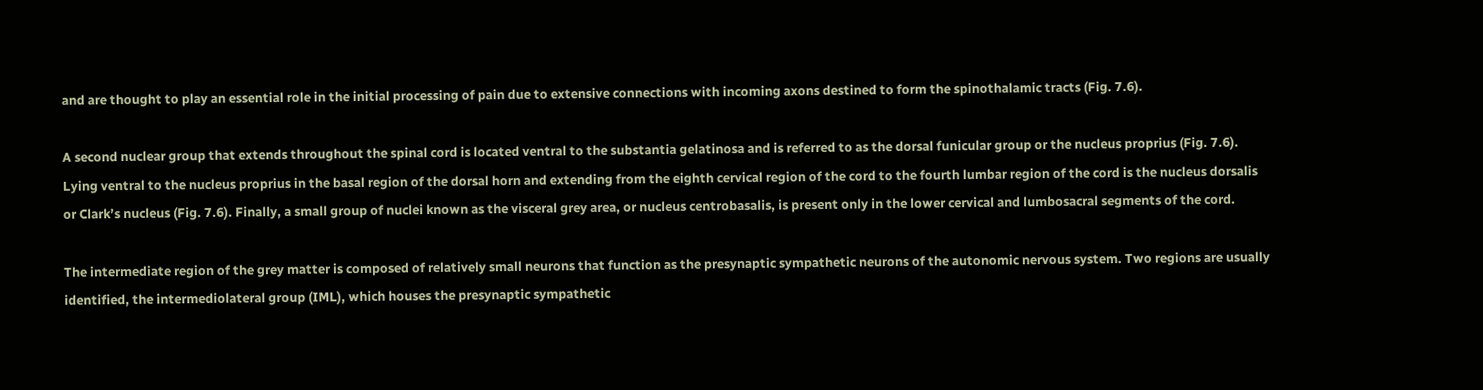and are thought to play an essential role in the initial processing of pain due to extensive connections with incoming axons destined to form the spinothalamic tracts (Fig. 7.6).

A second nuclear group that extends throughout the spinal cord is located ventral to the substantia gelatinosa and is referred to as the dorsal funicular group or the nucleus proprius (Fig. 7.6). Lying ventral to the nucleus proprius in the basal region of the dorsal horn and extending from the eighth cervical region of the cord to the fourth lumbar region of the cord is the nucleus dorsalis or Clark’s nucleus (Fig. 7.6). Finally, a small group of nuclei known as the visceral grey area, or nucleus centrobasalis, is present only in the lower cervical and lumbosacral segments of the cord.

The intermediate region of the grey matter is composed of relatively small neurons that function as the presynaptic sympathetic neurons of the autonomic nervous system. Two regions are usually identified, the intermediolateral group (IML), which houses the presynaptic sympathetic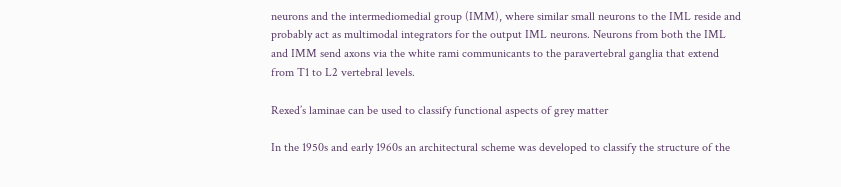neurons and the intermediomedial group (IMM), where similar small neurons to the IML reside and probably act as multimodal integrators for the output IML neurons. Neurons from both the IML and IMM send axons via the white rami communicants to the paravertebral ganglia that extend from T1 to L2 vertebral levels.

Rexed’s laminae can be used to classify functional aspects of grey matter

In the 1950s and early 1960s an architectural scheme was developed to classify the structure of the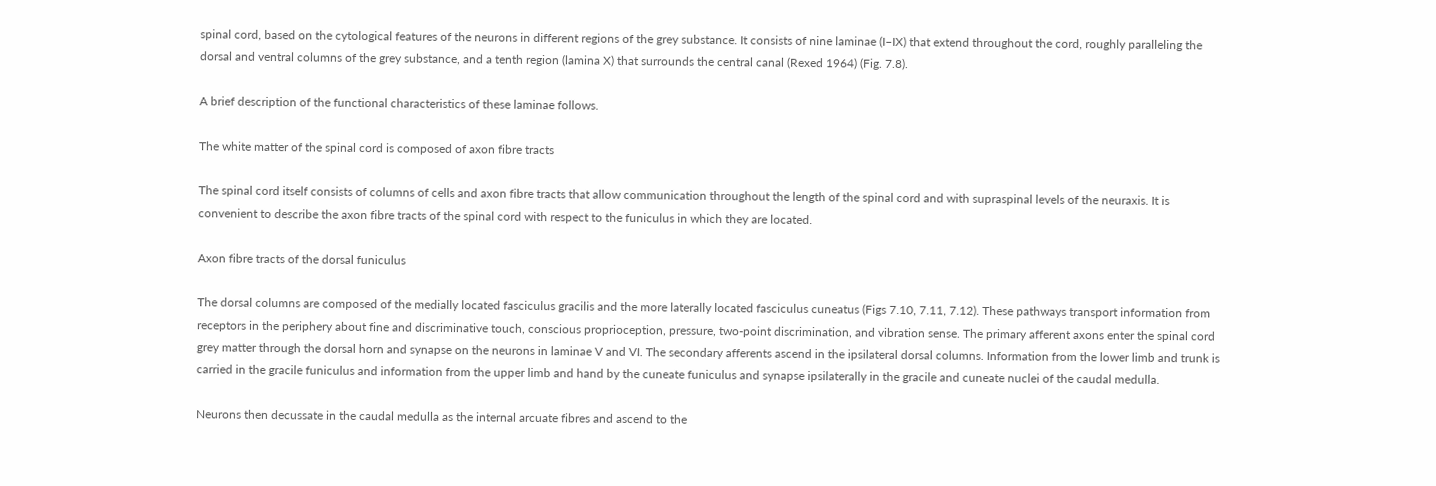spinal cord, based on the cytological features of the neurons in different regions of the grey substance. It consists of nine laminae (I–IX) that extend throughout the cord, roughly paralleling the dorsal and ventral columns of the grey substance, and a tenth region (lamina X) that surrounds the central canal (Rexed 1964) (Fig. 7.8).

A brief description of the functional characteristics of these laminae follows.

The white matter of the spinal cord is composed of axon fibre tracts

The spinal cord itself consists of columns of cells and axon fibre tracts that allow communication throughout the length of the spinal cord and with supraspinal levels of the neuraxis. It is convenient to describe the axon fibre tracts of the spinal cord with respect to the funiculus in which they are located.

Axon fibre tracts of the dorsal funiculus

The dorsal columns are composed of the medially located fasciculus gracilis and the more laterally located fasciculus cuneatus (Figs 7.10, 7.11, 7.12). These pathways transport information from receptors in the periphery about fine and discriminative touch, conscious proprioception, pressure, two-point discrimination, and vibration sense. The primary afferent axons enter the spinal cord grey matter through the dorsal horn and synapse on the neurons in laminae V and VI. The secondary afferents ascend in the ipsilateral dorsal columns. Information from the lower limb and trunk is carried in the gracile funiculus and information from the upper limb and hand by the cuneate funiculus and synapse ipsilaterally in the gracile and cuneate nuclei of the caudal medulla.

Neurons then decussate in the caudal medulla as the internal arcuate fibres and ascend to the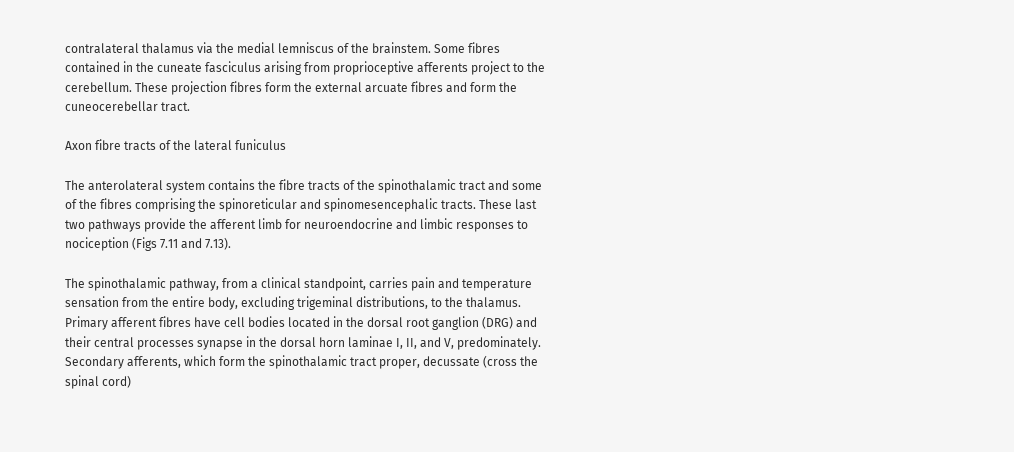contralateral thalamus via the medial lemniscus of the brainstem. Some fibres contained in the cuneate fasciculus arising from proprioceptive afferents project to the cerebellum. These projection fibres form the external arcuate fibres and form the cuneocerebellar tract.

Axon fibre tracts of the lateral funiculus

The anterolateral system contains the fibre tracts of the spinothalamic tract and some of the fibres comprising the spinoreticular and spinomesencephalic tracts. These last two pathways provide the afferent limb for neuroendocrine and limbic responses to nociception (Figs 7.11 and 7.13).

The spinothalamic pathway, from a clinical standpoint, carries pain and temperature sensation from the entire body, excluding trigeminal distributions, to the thalamus. Primary afferent fibres have cell bodies located in the dorsal root ganglion (DRG) and their central processes synapse in the dorsal horn laminae I, II, and V, predominately. Secondary afferents, which form the spinothalamic tract proper, decussate (cross the spinal cord)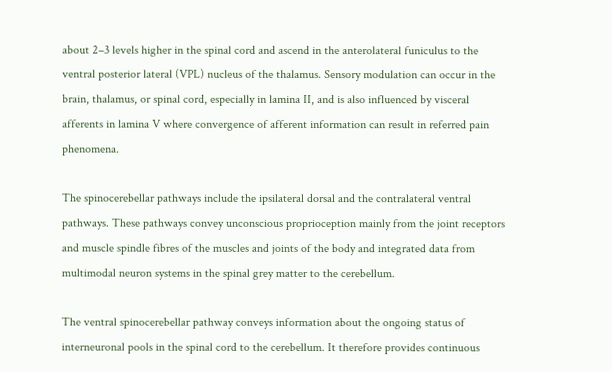about 2–3 levels higher in the spinal cord and ascend in the anterolateral funiculus to the ventral posterior lateral (VPL) nucleus of the thalamus. Sensory modulation can occur in the brain, thalamus, or spinal cord, especially in lamina II, and is also influenced by visceral afferents in lamina V where convergence of afferent information can result in referred pain phenomena.

The spinocerebellar pathways include the ipsilateral dorsal and the contralateral ventral pathways. These pathways convey unconscious proprioception mainly from the joint receptors and muscle spindle fibres of the muscles and joints of the body and integrated data from multimodal neuron systems in the spinal grey matter to the cerebellum.

The ventral spinocerebellar pathway conveys information about the ongoing status of interneuronal pools in the spinal cord to the cerebellum. It therefore provides continuous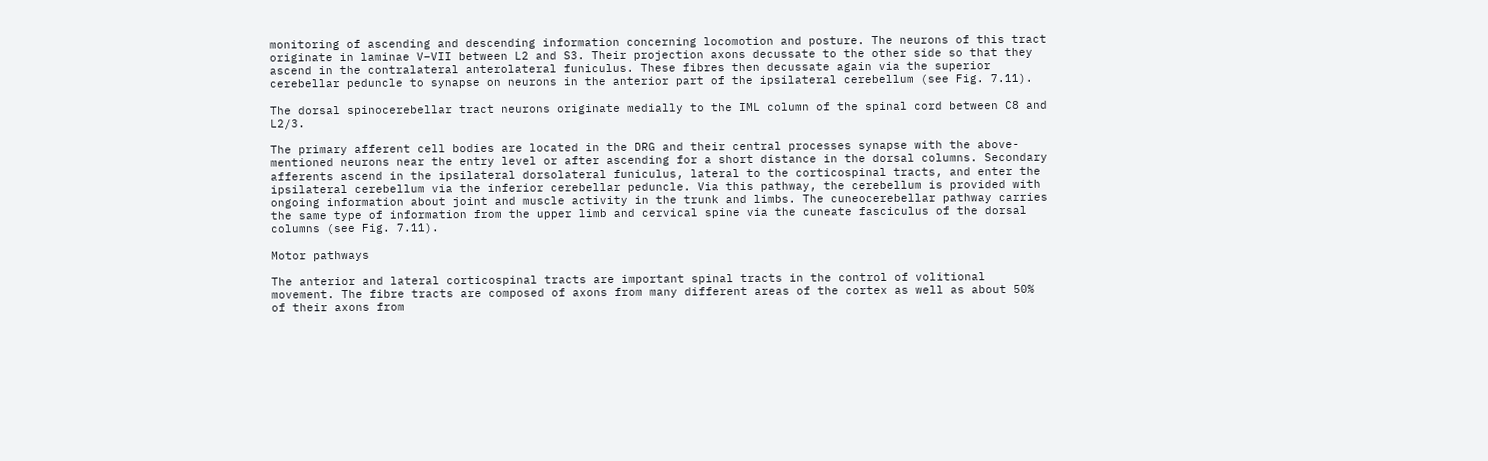monitoring of ascending and descending information concerning locomotion and posture. The neurons of this tract originate in laminae V–VII between L2 and S3. Their projection axons decussate to the other side so that they ascend in the contralateral anterolateral funiculus. These fibres then decussate again via the superior cerebellar peduncle to synapse on neurons in the anterior part of the ipsilateral cerebellum (see Fig. 7.11).

The dorsal spinocerebellar tract neurons originate medially to the IML column of the spinal cord between C8 and L2/3.

The primary afferent cell bodies are located in the DRG and their central processes synapse with the above-mentioned neurons near the entry level or after ascending for a short distance in the dorsal columns. Secondary afferents ascend in the ipsilateral dorsolateral funiculus, lateral to the corticospinal tracts, and enter the ipsilateral cerebellum via the inferior cerebellar peduncle. Via this pathway, the cerebellum is provided with ongoing information about joint and muscle activity in the trunk and limbs. The cuneocerebellar pathway carries the same type of information from the upper limb and cervical spine via the cuneate fasciculus of the dorsal columns (see Fig. 7.11).

Motor pathways

The anterior and lateral corticospinal tracts are important spinal tracts in the control of volitional movement. The fibre tracts are composed of axons from many different areas of the cortex as well as about 50% of their axons from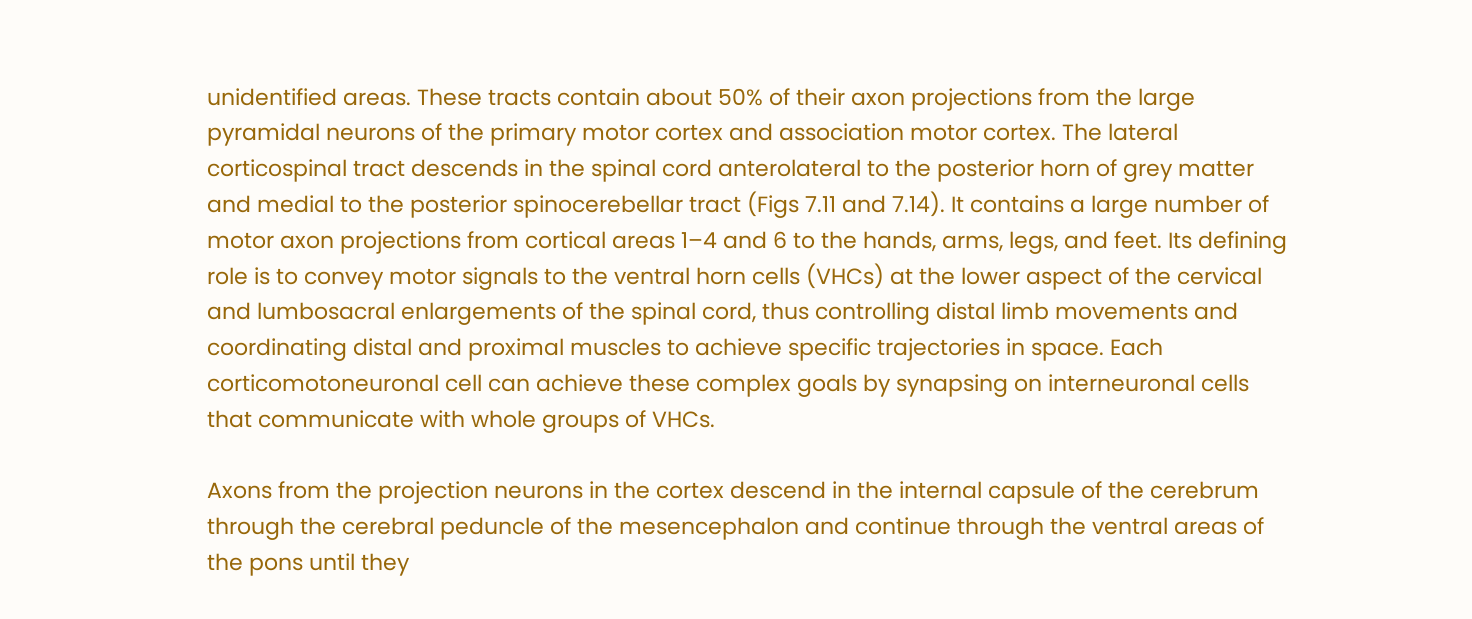unidentified areas. These tracts contain about 50% of their axon projections from the large pyramidal neurons of the primary motor cortex and association motor cortex. The lateral corticospinal tract descends in the spinal cord anterolateral to the posterior horn of grey matter and medial to the posterior spinocerebellar tract (Figs 7.11 and 7.14). It contains a large number of motor axon projections from cortical areas 1–4 and 6 to the hands, arms, legs, and feet. Its defining role is to convey motor signals to the ventral horn cells (VHCs) at the lower aspect of the cervical and lumbosacral enlargements of the spinal cord, thus controlling distal limb movements and coordinating distal and proximal muscles to achieve specific trajectories in space. Each corticomotoneuronal cell can achieve these complex goals by synapsing on interneuronal cells that communicate with whole groups of VHCs.

Axons from the projection neurons in the cortex descend in the internal capsule of the cerebrum through the cerebral peduncle of the mesencephalon and continue through the ventral areas of the pons until they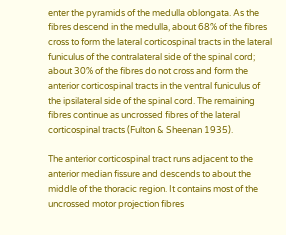enter the pyramids of the medulla oblongata. As the fibres descend in the medulla, about 68% of the fibres cross to form the lateral corticospinal tracts in the lateral funiculus of the contralateral side of the spinal cord; about 30% of the fibres do not cross and form the anterior corticospinal tracts in the ventral funiculus of the ipsilateral side of the spinal cord. The remaining fibres continue as uncrossed fibres of the lateral corticospinal tracts (Fulton & Sheenan 1935).

The anterior corticospinal tract runs adjacent to the anterior median fissure and descends to about the middle of the thoracic region. It contains most of the uncrossed motor projection fibres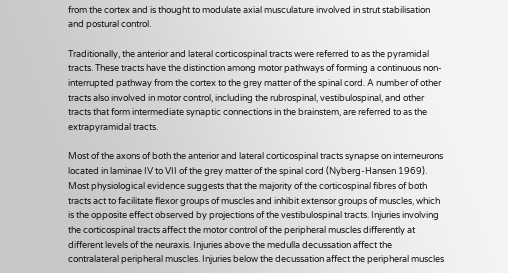from the cortex and is thought to modulate axial musculature involved in strut stabilisation and postural control.

Traditionally, the anterior and lateral corticospinal tracts were referred to as the pyramidal tracts. These tracts have the distinction among motor pathways of forming a continuous non-interrupted pathway from the cortex to the grey matter of the spinal cord. A number of other tracts also involved in motor control, including the rubrospinal, vestibulospinal, and other tracts that form intermediate synaptic connections in the brainstem, are referred to as the extrapyramidal tracts.

Most of the axons of both the anterior and lateral corticospinal tracts synapse on interneurons located in laminae IV to VII of the grey matter of the spinal cord (Nyberg-Hansen 1969). Most physiological evidence suggests that the majority of the corticospinal fibres of both tracts act to facilitate flexor groups of muscles and inhibit extensor groups of muscles, which is the opposite effect observed by projections of the vestibulospinal tracts. Injuries involving the corticospinal tracts affect the motor control of the peripheral muscles differently at different levels of the neuraxis. Injuries above the medulla decussation affect the contralateral peripheral muscles. Injuries below the decussation affect the peripheral muscles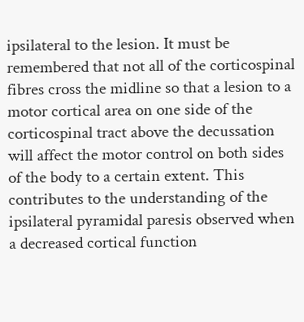ipsilateral to the lesion. It must be remembered that not all of the corticospinal fibres cross the midline so that a lesion to a motor cortical area on one side of the corticospinal tract above the decussation will affect the motor control on both sides of the body to a certain extent. This contributes to the understanding of the ipsilateral pyramidal paresis observed when a decreased cortical function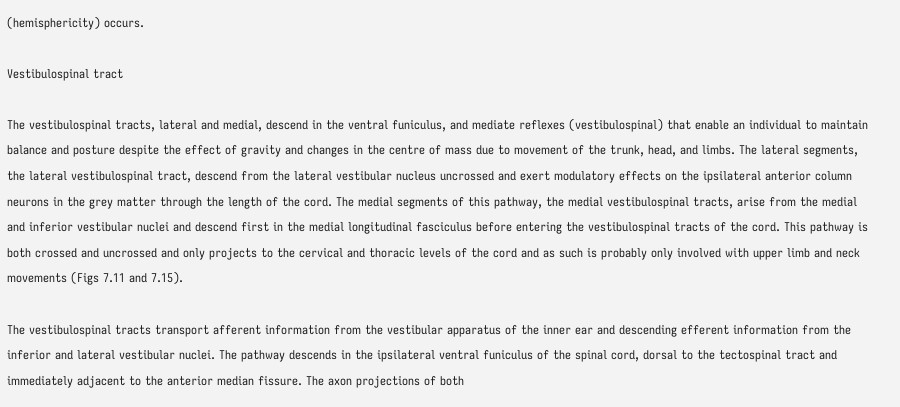(hemisphericity) occurs.

Vestibulospinal tract

The vestibulospinal tracts, lateral and medial, descend in the ventral funiculus, and mediate reflexes (vestibulospinal) that enable an individual to maintain balance and posture despite the effect of gravity and changes in the centre of mass due to movement of the trunk, head, and limbs. The lateral segments, the lateral vestibulospinal tract, descend from the lateral vestibular nucleus uncrossed and exert modulatory effects on the ipsilateral anterior column neurons in the grey matter through the length of the cord. The medial segments of this pathway, the medial vestibulospinal tracts, arise from the medial and inferior vestibular nuclei and descend first in the medial longitudinal fasciculus before entering the vestibulospinal tracts of the cord. This pathway is both crossed and uncrossed and only projects to the cervical and thoracic levels of the cord and as such is probably only involved with upper limb and neck movements (Figs 7.11 and 7.15).

The vestibulospinal tracts transport afferent information from the vestibular apparatus of the inner ear and descending efferent information from the inferior and lateral vestibular nuclei. The pathway descends in the ipsilateral ventral funiculus of the spinal cord, dorsal to the tectospinal tract and immediately adjacent to the anterior median fissure. The axon projections of both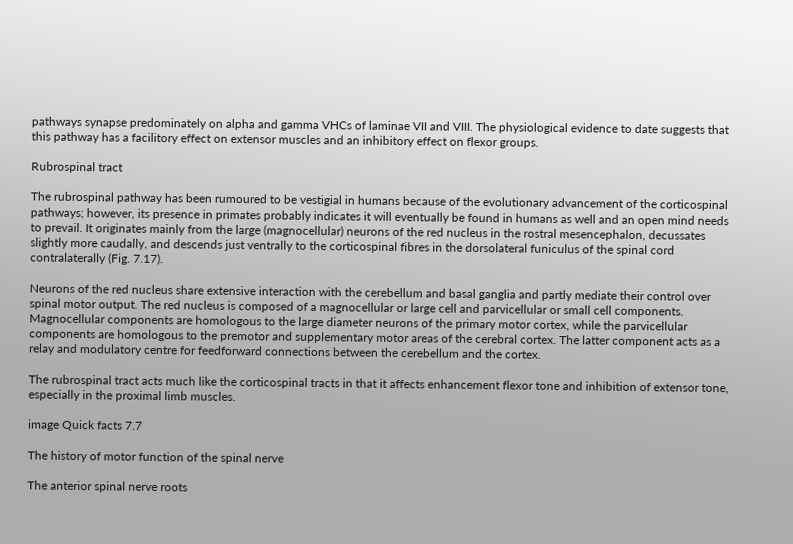pathways synapse predominately on alpha and gamma VHCs of laminae VII and VIII. The physiological evidence to date suggests that this pathway has a facilitory effect on extensor muscles and an inhibitory effect on flexor groups.

Rubrospinal tract

The rubrospinal pathway has been rumoured to be vestigial in humans because of the evolutionary advancement of the corticospinal pathways; however, its presence in primates probably indicates it will eventually be found in humans as well and an open mind needs to prevail. It originates mainly from the large (magnocellular) neurons of the red nucleus in the rostral mesencephalon, decussates slightly more caudally, and descends just ventrally to the corticospinal fibres in the dorsolateral funiculus of the spinal cord contralaterally (Fig. 7.17).

Neurons of the red nucleus share extensive interaction with the cerebellum and basal ganglia and partly mediate their control over spinal motor output. The red nucleus is composed of a magnocellular or large cell and parvicellular or small cell components. Magnocellular components are homologous to the large diameter neurons of the primary motor cortex, while the parvicellular components are homologous to the premotor and supplementary motor areas of the cerebral cortex. The latter component acts as a relay and modulatory centre for feedforward connections between the cerebellum and the cortex.

The rubrospinal tract acts much like the corticospinal tracts in that it affects enhancement flexor tone and inhibition of extensor tone, especially in the proximal limb muscles.

image Quick facts 7.7

The history of motor function of the spinal nerve

The anterior spinal nerve roots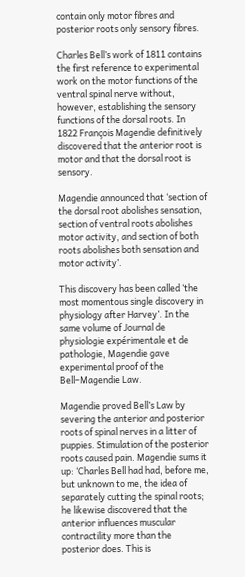contain only motor fibres and posterior roots only sensory fibres.

Charles Bell’s work of 1811 contains the first reference to experimental work on the motor functions of the ventral spinal nerve without, however, establishing the sensory functions of the dorsal roots. In 1822 François Magendie definitively discovered that the anterior root is motor and that the dorsal root is sensory.

Magendie announced that ‘section of the dorsal root abolishes sensation, section of ventral roots abolishes motor activity, and section of both roots abolishes both sensation and motor activity’.

This discovery has been called ‘the most momentous single discovery in physiology after Harvey’. In the same volume of Journal de physiologie expérimentale et de pathologie, Magendie gave experimental proof of the Bell–Magendie Law.

Magendie proved Bell’s Law by severing the anterior and posterior roots of spinal nerves in a litter of puppies. Stimulation of the posterior roots caused pain. Magendie sums it up: ‘Charles Bell had had, before me, but unknown to me, the idea of separately cutting the spinal roots; he likewise discovered that the anterior influences muscular contractility more than the posterior does. This is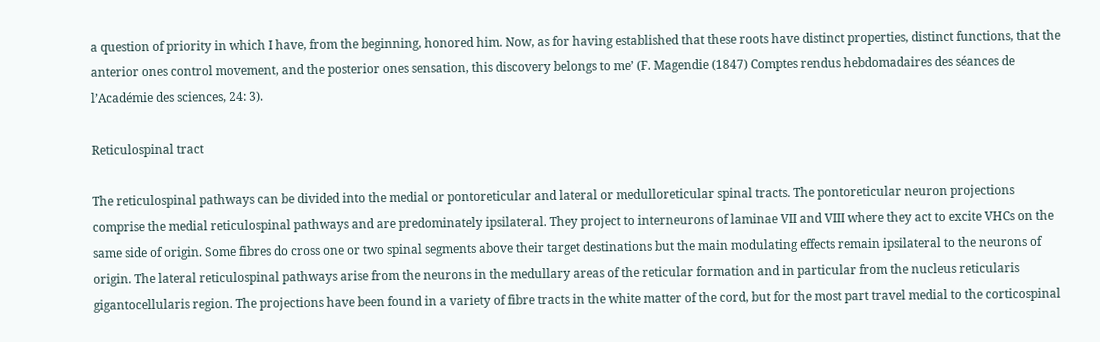a question of priority in which I have, from the beginning, honored him. Now, as for having established that these roots have distinct properties, distinct functions, that the anterior ones control movement, and the posterior ones sensation, this discovery belongs to me’ (F. Magendie (1847) Comptes rendus hebdomadaires des séances de l’Académie des sciences, 24: 3).

Reticulospinal tract

The reticulospinal pathways can be divided into the medial or pontoreticular and lateral or medulloreticular spinal tracts. The pontoreticular neuron projections comprise the medial reticulospinal pathways and are predominately ipsilateral. They project to interneurons of laminae VII and VIII where they act to excite VHCs on the same side of origin. Some fibres do cross one or two spinal segments above their target destinations but the main modulating effects remain ipsilateral to the neurons of origin. The lateral reticulospinal pathways arise from the neurons in the medullary areas of the reticular formation and in particular from the nucleus reticularis gigantocellularis region. The projections have been found in a variety of fibre tracts in the white matter of the cord, but for the most part travel medial to the corticospinal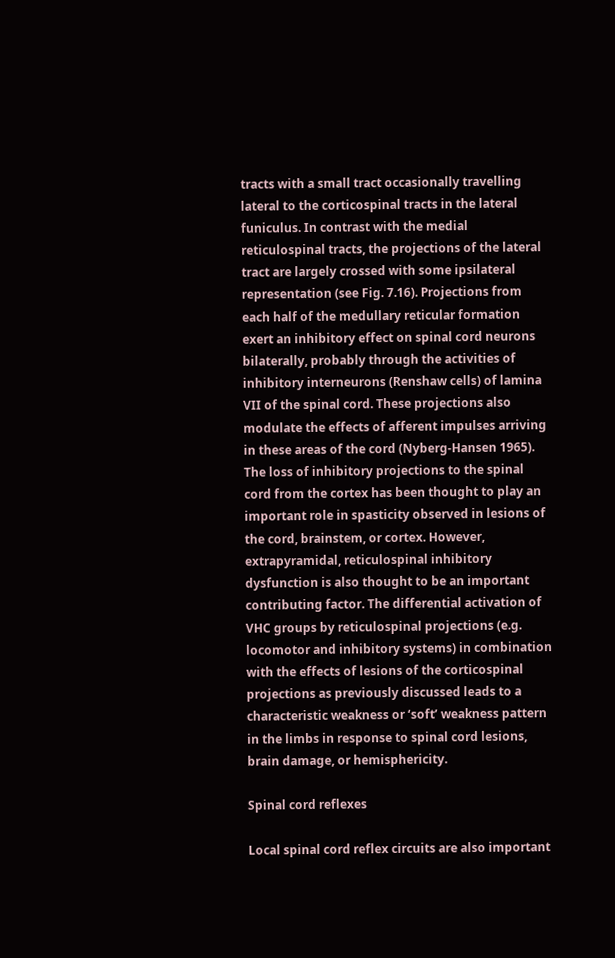tracts with a small tract occasionally travelling lateral to the corticospinal tracts in the lateral funiculus. In contrast with the medial reticulospinal tracts, the projections of the lateral tract are largely crossed with some ipsilateral representation (see Fig. 7.16). Projections from each half of the medullary reticular formation exert an inhibitory effect on spinal cord neurons bilaterally, probably through the activities of inhibitory interneurons (Renshaw cells) of lamina VII of the spinal cord. These projections also modulate the effects of afferent impulses arriving in these areas of the cord (Nyberg-Hansen 1965). The loss of inhibitory projections to the spinal cord from the cortex has been thought to play an important role in spasticity observed in lesions of the cord, brainstem, or cortex. However, extrapyramidal, reticulospinal inhibitory dysfunction is also thought to be an important contributing factor. The differential activation of VHC groups by reticulospinal projections (e.g. locomotor and inhibitory systems) in combination with the effects of lesions of the corticospinal projections as previously discussed leads to a characteristic weakness or ‘soft’ weakness pattern in the limbs in response to spinal cord lesions, brain damage, or hemisphericity.

Spinal cord reflexes

Local spinal cord reflex circuits are also important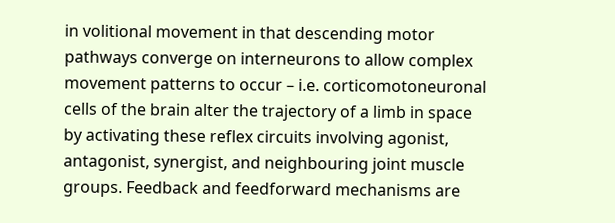in volitional movement in that descending motor pathways converge on interneurons to allow complex movement patterns to occur – i.e. corticomotoneuronal cells of the brain alter the trajectory of a limb in space by activating these reflex circuits involving agonist, antagonist, synergist, and neighbouring joint muscle groups. Feedback and feedforward mechanisms are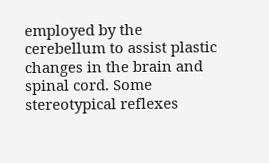employed by the cerebellum to assist plastic changes in the brain and spinal cord. Some stereotypical reflexes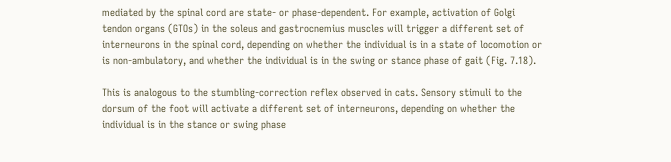mediated by the spinal cord are state- or phase-dependent. For example, activation of Golgi tendon organs (GTOs) in the soleus and gastrocnemius muscles will trigger a different set of interneurons in the spinal cord, depending on whether the individual is in a state of locomotion or is non-ambulatory, and whether the individual is in the swing or stance phase of gait (Fig. 7.18).

This is analogous to the stumbling-correction reflex observed in cats. Sensory stimuli to the dorsum of the foot will activate a different set of interneurons, depending on whether the individual is in the stance or swing phase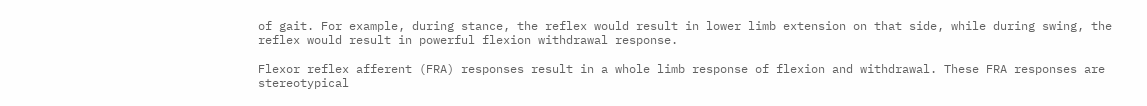of gait. For example, during stance, the reflex would result in lower limb extension on that side, while during swing, the reflex would result in powerful flexion withdrawal response.

Flexor reflex afferent (FRA) responses result in a whole limb response of flexion and withdrawal. These FRA responses are stereotypical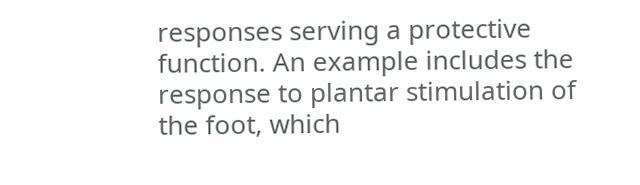responses serving a protective function. An example includes the response to plantar stimulation of the foot, which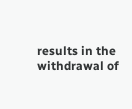results in the withdrawal of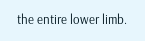the entire lower limb.